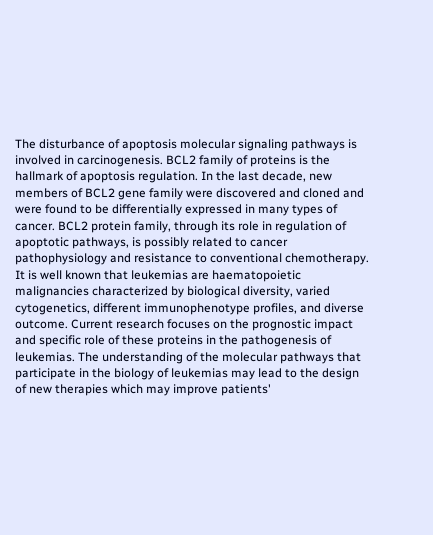The disturbance of apoptosis molecular signaling pathways is involved in carcinogenesis. BCL2 family of proteins is the hallmark of apoptosis regulation. In the last decade, new members of BCL2 gene family were discovered and cloned and were found to be differentially expressed in many types of cancer. BCL2 protein family, through its role in regulation of apoptotic pathways, is possibly related to cancer pathophysiology and resistance to conventional chemotherapy. It is well known that leukemias are haematopoietic malignancies characterized by biological diversity, varied cytogenetics, different immunophenotype profiles, and diverse outcome. Current research focuses on the prognostic impact and specific role of these proteins in the pathogenesis of leukemias. The understanding of the molecular pathways that participate in the biology of leukemias may lead to the design of new therapies which may improve patients'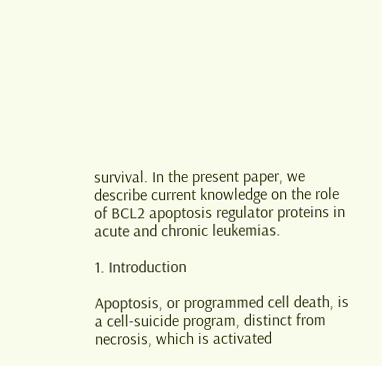survival. In the present paper, we describe current knowledge on the role of BCL2 apoptosis regulator proteins in acute and chronic leukemias.

1. Introduction

Apoptosis, or programmed cell death, is a cell-suicide program, distinct from necrosis, which is activated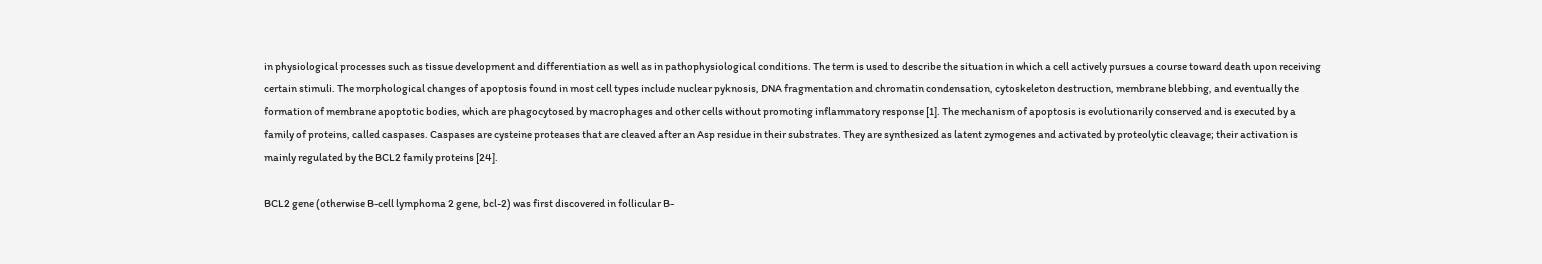in physiological processes such as tissue development and differentiation as well as in pathophysiological conditions. The term is used to describe the situation in which a cell actively pursues a course toward death upon receiving certain stimuli. The morphological changes of apoptosis found in most cell types include nuclear pyknosis, DNA fragmentation and chromatin condensation, cytoskeleton destruction, membrane blebbing, and eventually the formation of membrane apoptotic bodies, which are phagocytosed by macrophages and other cells without promoting inflammatory response [1]. The mechanism of apoptosis is evolutionarily conserved and is executed by a family of proteins, called caspases. Caspases are cysteine proteases that are cleaved after an Asp residue in their substrates. They are synthesized as latent zymogenes and activated by proteolytic cleavage; their activation is mainly regulated by the BCL2 family proteins [24].

BCL2 gene (otherwise B-cell lymphoma 2 gene, bcl-2) was first discovered in follicular B-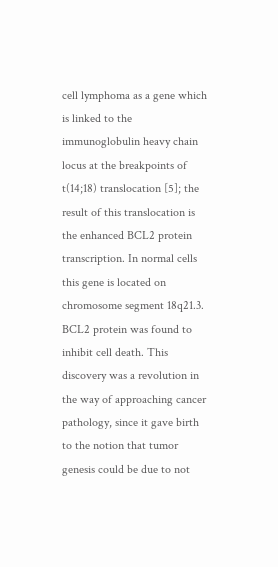cell lymphoma as a gene which is linked to the immunoglobulin heavy chain locus at the breakpoints of t(14;18) translocation [5]; the result of this translocation is the enhanced BCL2 protein transcription. In normal cells this gene is located on chromosome segment 18q21.3. BCL2 protein was found to inhibit cell death. This discovery was a revolution in the way of approaching cancer pathology, since it gave birth to the notion that tumor genesis could be due to not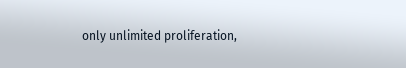only unlimited proliferation,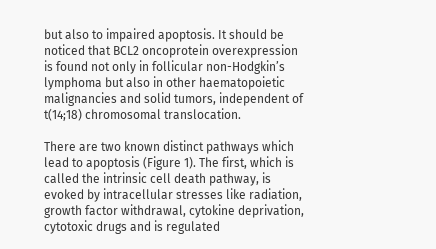but also to impaired apoptosis. It should be noticed that BCL2 oncoprotein overexpression is found not only in follicular non-Hodgkin’s lymphoma but also in other haematopoietic malignancies and solid tumors, independent of t(14;18) chromosomal translocation.

There are two known distinct pathways which lead to apoptosis (Figure 1). The first, which is called the intrinsic cell death pathway, is evoked by intracellular stresses like radiation, growth factor withdrawal, cytokine deprivation, cytotoxic drugs and is regulated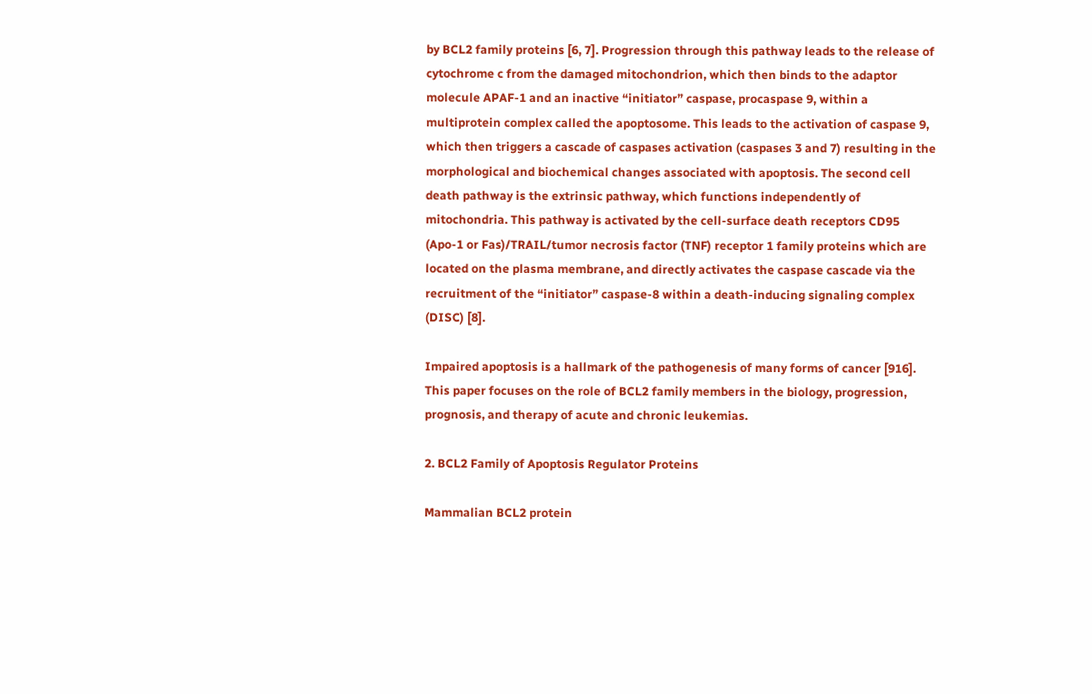by BCL2 family proteins [6, 7]. Progression through this pathway leads to the release of cytochrome c from the damaged mitochondrion, which then binds to the adaptor molecule APAF-1 and an inactive “initiator” caspase, procaspase 9, within a multiprotein complex called the apoptosome. This leads to the activation of caspase 9, which then triggers a cascade of caspases activation (caspases 3 and 7) resulting in the morphological and biochemical changes associated with apoptosis. The second cell death pathway is the extrinsic pathway, which functions independently of mitochondria. This pathway is activated by the cell-surface death receptors CD95 (Apo-1 or Fas)/TRAIL/tumor necrosis factor (TNF) receptor 1 family proteins which are located on the plasma membrane, and directly activates the caspase cascade via the recruitment of the “initiator” caspase-8 within a death-inducing signaling complex (DISC) [8].

Impaired apoptosis is a hallmark of the pathogenesis of many forms of cancer [916]. This paper focuses on the role of BCL2 family members in the biology, progression, prognosis, and therapy of acute and chronic leukemias.

2. BCL2 Family of Apoptosis Regulator Proteins

Mammalian BCL2 protein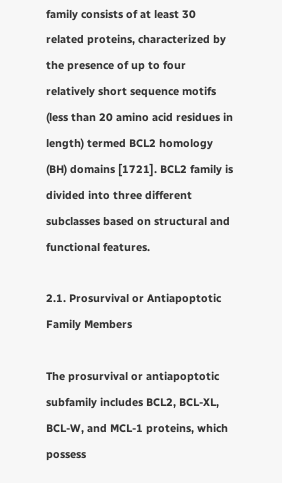family consists of at least 30 related proteins, characterized by the presence of up to four relatively short sequence motifs (less than 20 amino acid residues in length) termed BCL2 homology (BH) domains [1721]. BCL2 family is divided into three different subclasses based on structural and functional features.

2.1. Prosurvival or Antiapoptotic Family Members

The prosurvival or antiapoptotic subfamily includes BCL2, BCL-XL, BCL-W, and MCL-1 proteins, which possess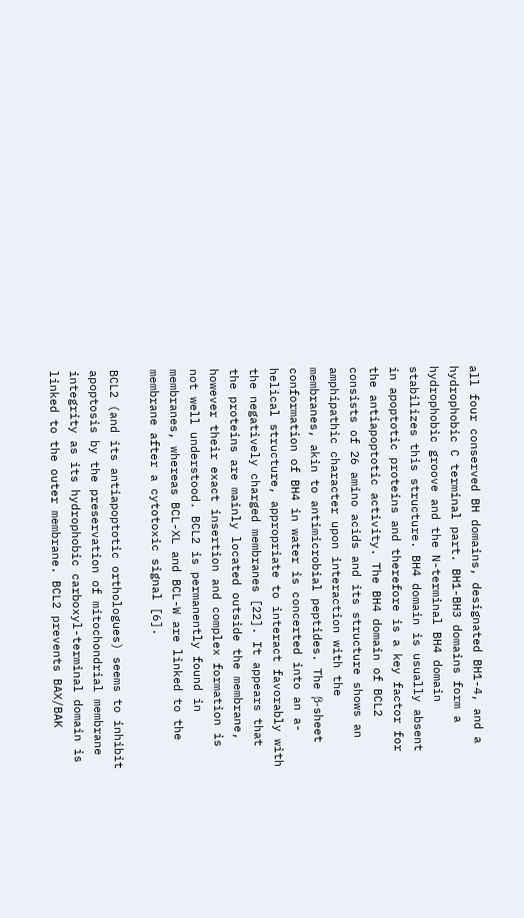all four conserved BH domains, designated BH1-4, and a hydrophobic C terminal part. BH1-BH3 domains form a hydrophobic groove and the N-terminal BH4 domain stabilizes this structure. BH4 domain is usually absent in apoptotic proteins and therefore is a key factor for the antiapoptotic activity. The BH4 domain of BCL2 consists of 26 amino acids and its structure shows an amphipathic character upon interaction with the membranes, akin to antimicrobial peptides. The β-sheet conformation of BH4 in water is concerted into an a-helical structure, appropriate to interact favorably with the negatively charged membranes [22]. It appears that the proteins are mainly located outside the membrane, however their exact insertion and complex formation is not well understood. BCL2 is permanently found in membranes, whereas BCL-XL and BCL-W are linked to the membrane after a cytotoxic signal [6].

BCL2 (and its antiapoptotic orthologues) seems to inhibit apoptosis by the preservation of mitochondrial membrane integrity as its hydrophobic carboxyl-terminal domain is linked to the outer membrane. BCL2 prevents BAX/BAK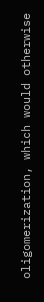oligomerization, which would otherwise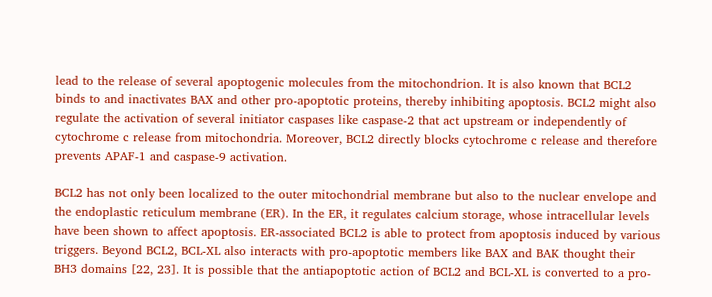lead to the release of several apoptogenic molecules from the mitochondrion. It is also known that BCL2 binds to and inactivates BAX and other pro-apoptotic proteins, thereby inhibiting apoptosis. BCL2 might also regulate the activation of several initiator caspases like caspase-2 that act upstream or independently of cytochrome c release from mitochondria. Moreover, BCL2 directly blocks cytochrome c release and therefore prevents APAF-1 and caspase-9 activation.

BCL2 has not only been localized to the outer mitochondrial membrane but also to the nuclear envelope and the endoplastic reticulum membrane (ER). In the ER, it regulates calcium storage, whose intracellular levels have been shown to affect apoptosis. ER-associated BCL2 is able to protect from apoptosis induced by various triggers. Beyond BCL2, BCL-XL also interacts with pro-apoptotic members like BAX and BAK thought their BH3 domains [22, 23]. It is possible that the antiapoptotic action of BCL2 and BCL-XL is converted to a pro-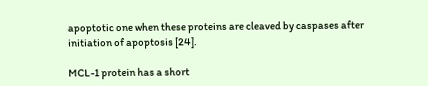apoptotic one when these proteins are cleaved by caspases after initiation of apoptosis [24].

MCL-1 protein has a short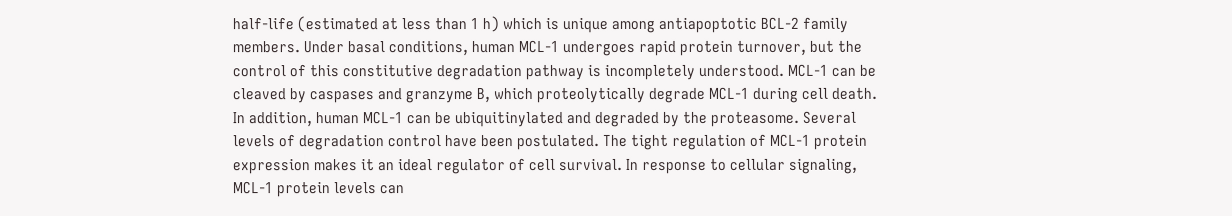half-life (estimated at less than 1 h) which is unique among antiapoptotic BCL-2 family members. Under basal conditions, human MCL-1 undergoes rapid protein turnover, but the control of this constitutive degradation pathway is incompletely understood. MCL-1 can be cleaved by caspases and granzyme B, which proteolytically degrade MCL-1 during cell death. In addition, human MCL-1 can be ubiquitinylated and degraded by the proteasome. Several levels of degradation control have been postulated. The tight regulation of MCL-1 protein expression makes it an ideal regulator of cell survival. In response to cellular signaling, MCL-1 protein levels can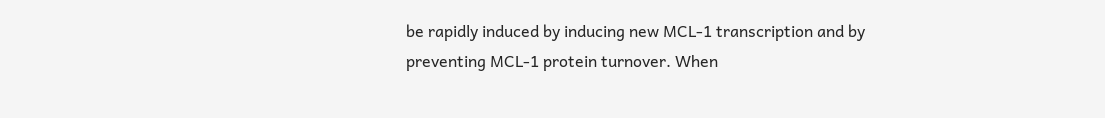be rapidly induced by inducing new MCL-1 transcription and by preventing MCL-1 protein turnover. When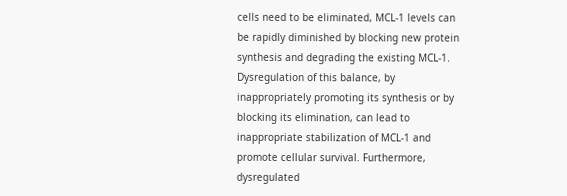cells need to be eliminated, MCL-1 levels can be rapidly diminished by blocking new protein synthesis and degrading the existing MCL-1. Dysregulation of this balance, by inappropriately promoting its synthesis or by blocking its elimination, can lead to inappropriate stabilization of MCL-1 and promote cellular survival. Furthermore, dysregulated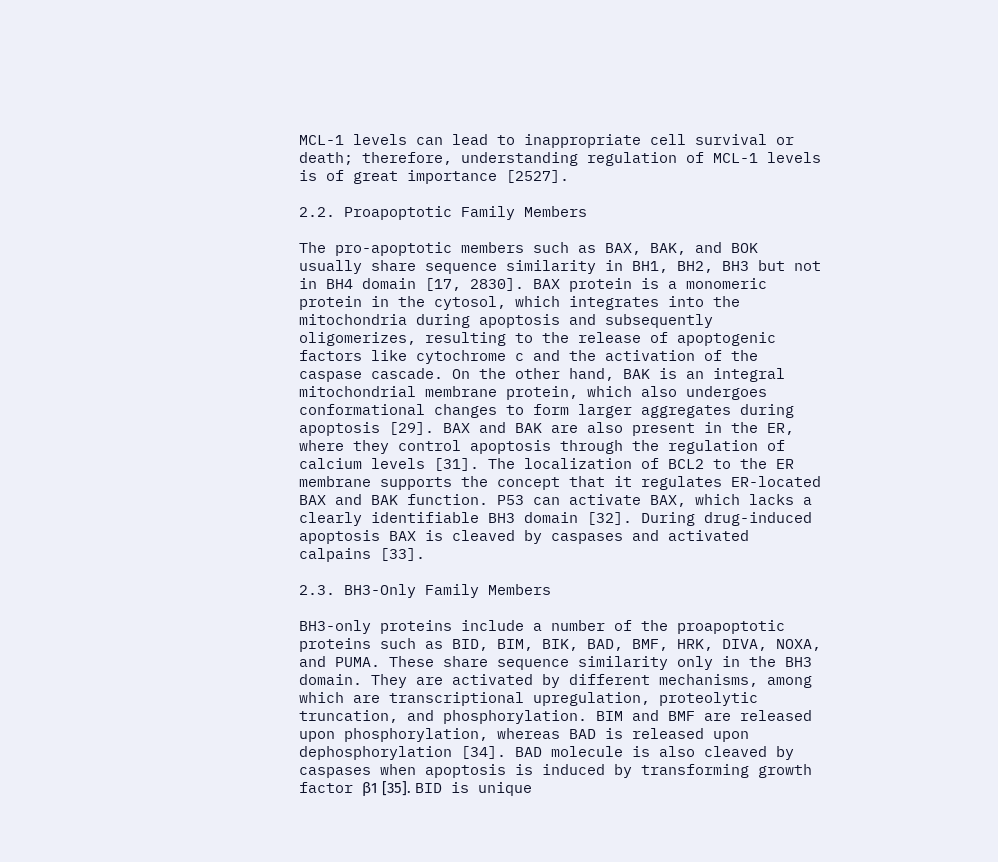MCL-1 levels can lead to inappropriate cell survival or death; therefore, understanding regulation of MCL-1 levels is of great importance [2527].

2.2. Proapoptotic Family Members

The pro-apoptotic members such as BAX, BAK, and BOK usually share sequence similarity in BH1, BH2, BH3 but not in BH4 domain [17, 2830]. BAX protein is a monomeric protein in the cytosol, which integrates into the mitochondria during apoptosis and subsequently oligomerizes, resulting to the release of apoptogenic factors like cytochrome c and the activation of the caspase cascade. On the other hand, BAK is an integral mitochondrial membrane protein, which also undergoes conformational changes to form larger aggregates during apoptosis [29]. BAX and BAK are also present in the ER, where they control apoptosis through the regulation of calcium levels [31]. The localization of BCL2 to the ER membrane supports the concept that it regulates ER-located BAX and BAK function. P53 can activate BAX, which lacks a clearly identifiable BH3 domain [32]. During drug-induced apoptosis BAX is cleaved by caspases and activated calpains [33].

2.3. BH3-Only Family Members

BH3-only proteins include a number of the proapoptotic proteins such as BID, BIM, BIK, BAD, BMF, HRK, DIVA, NOXA, and PUMA. These share sequence similarity only in the BH3 domain. They are activated by different mechanisms, among which are transcriptional upregulation, proteolytic truncation, and phosphorylation. BIM and BMF are released upon phosphorylation, whereas BAD is released upon dephosphorylation [34]. BAD molecule is also cleaved by caspases when apoptosis is induced by transforming growth factor β1 [35]. BID is unique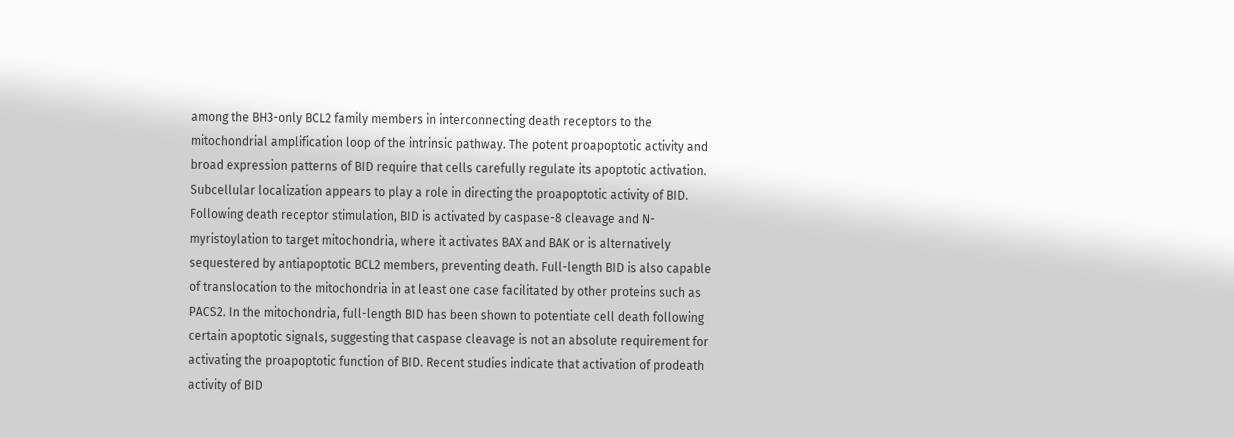among the BH3-only BCL2 family members in interconnecting death receptors to the mitochondrial amplification loop of the intrinsic pathway. The potent proapoptotic activity and broad expression patterns of BID require that cells carefully regulate its apoptotic activation. Subcellular localization appears to play a role in directing the proapoptotic activity of BID. Following death receptor stimulation, BID is activated by caspase-8 cleavage and N-myristoylation to target mitochondria, where it activates BAX and BAK or is alternatively sequestered by antiapoptotic BCL2 members, preventing death. Full-length BID is also capable of translocation to the mitochondria in at least one case facilitated by other proteins such as PACS2. In the mitochondria, full-length BID has been shown to potentiate cell death following certain apoptotic signals, suggesting that caspase cleavage is not an absolute requirement for activating the proapoptotic function of BID. Recent studies indicate that activation of prodeath activity of BID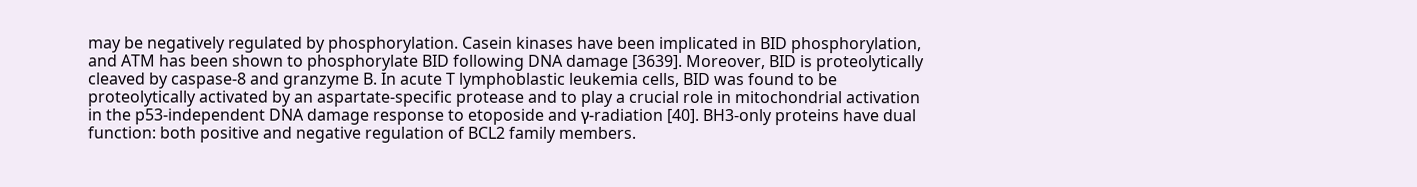may be negatively regulated by phosphorylation. Casein kinases have been implicated in BID phosphorylation, and ATM has been shown to phosphorylate BID following DNA damage [3639]. Moreover, BID is proteolytically cleaved by caspase-8 and granzyme B. In acute T lymphoblastic leukemia cells, BID was found to be proteolytically activated by an aspartate-specific protease and to play a crucial role in mitochondrial activation in the p53-independent DNA damage response to etoposide and γ-radiation [40]. BH3-only proteins have dual function: both positive and negative regulation of BCL2 family members.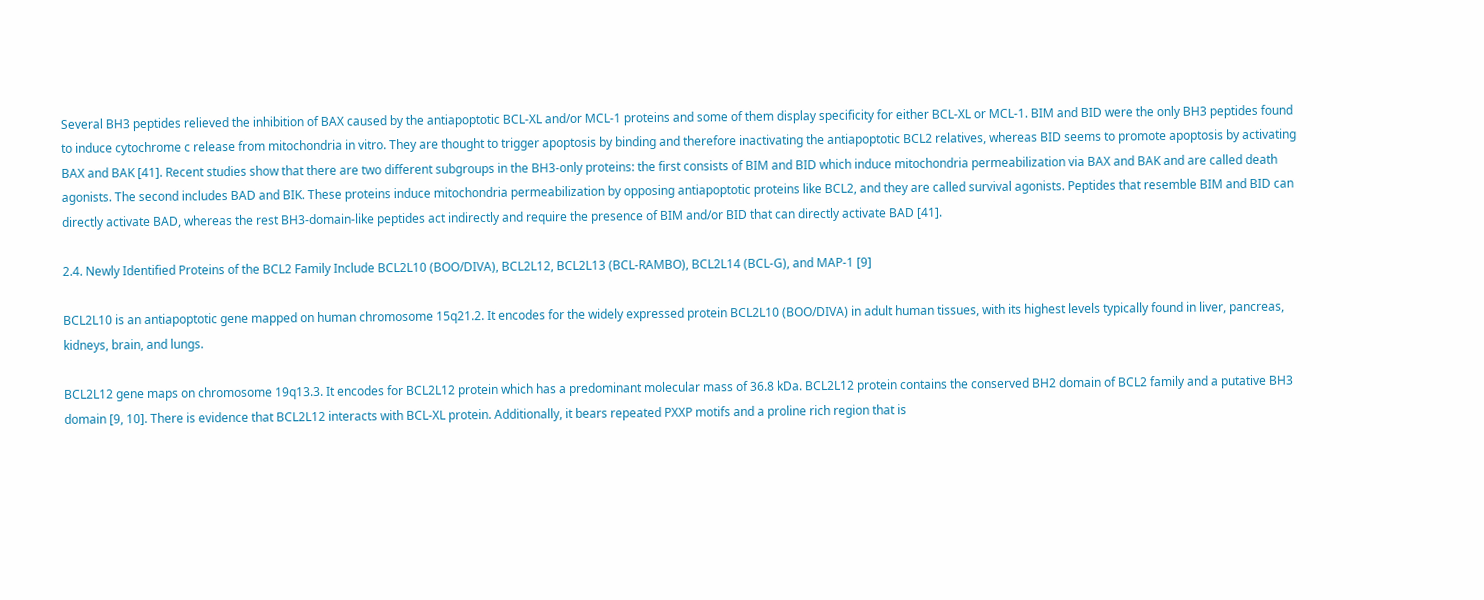Several BH3 peptides relieved the inhibition of BAX caused by the antiapoptotic BCL-XL and/or MCL-1 proteins and some of them display specificity for either BCL-XL or MCL-1. BIM and BID were the only BH3 peptides found to induce cytochrome c release from mitochondria in vitro. They are thought to trigger apoptosis by binding and therefore inactivating the antiapoptotic BCL2 relatives, whereas BID seems to promote apoptosis by activating BAX and BAK [41]. Recent studies show that there are two different subgroups in the BH3-only proteins: the first consists of BIM and BID which induce mitochondria permeabilization via BAX and BAK and are called death agonists. The second includes BAD and BIK. These proteins induce mitochondria permeabilization by opposing antiapoptotic proteins like BCL2, and they are called survival agonists. Peptides that resemble BIM and BID can directly activate BAD, whereas the rest BH3-domain-like peptides act indirectly and require the presence of BIM and/or BID that can directly activate BAD [41].

2.4. Newly Identified Proteins of the BCL2 Family Include BCL2L10 (BOO/DIVA), BCL2L12, BCL2L13 (BCL-RAMBO), BCL2L14 (BCL-G), and MAP-1 [9]

BCL2L10 is an antiapoptotic gene mapped on human chromosome 15q21.2. It encodes for the widely expressed protein BCL2L10 (BOO/DIVA) in adult human tissues, with its highest levels typically found in liver, pancreas, kidneys, brain, and lungs.

BCL2L12 gene maps on chromosome 19q13.3. It encodes for BCL2L12 protein which has a predominant molecular mass of 36.8 kDa. BCL2L12 protein contains the conserved BH2 domain of BCL2 family and a putative BH3 domain [9, 10]. There is evidence that BCL2L12 interacts with BCL-XL protein. Additionally, it bears repeated PXXP motifs and a proline rich region that is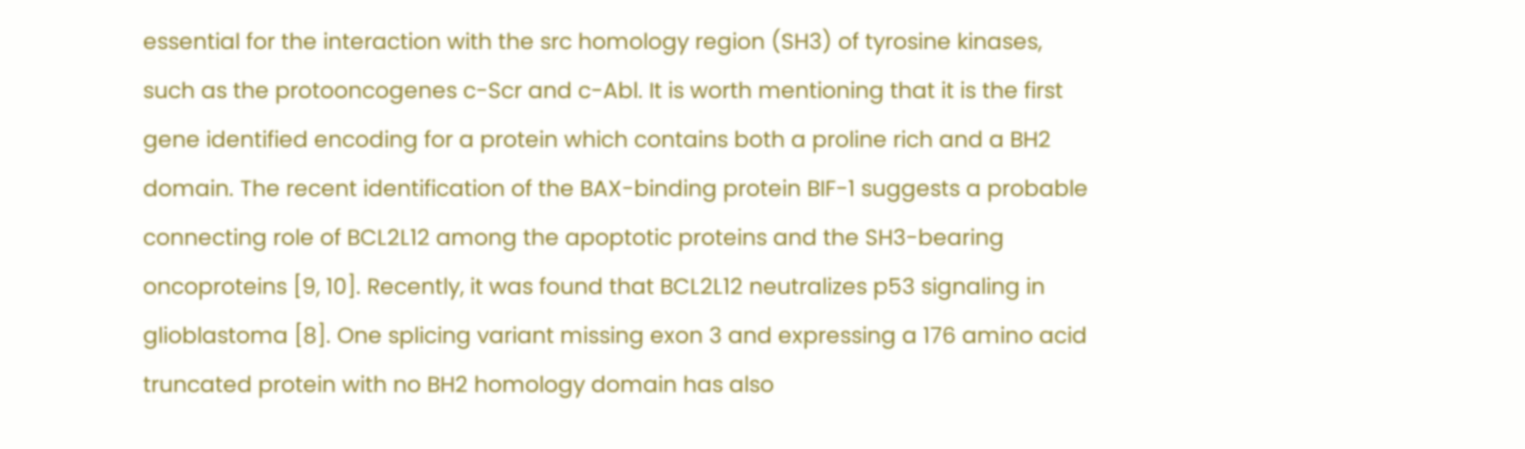essential for the interaction with the src homology region (SH3) of tyrosine kinases, such as the protooncogenes c-Scr and c-Abl. It is worth mentioning that it is the first gene identified encoding for a protein which contains both a proline rich and a BH2 domain. The recent identification of the BAX-binding protein BIF-1 suggests a probable connecting role of BCL2L12 among the apoptotic proteins and the SH3-bearing oncoproteins [9, 10]. Recently, it was found that BCL2L12 neutralizes p53 signaling in glioblastoma [8]. One splicing variant missing exon 3 and expressing a 176 amino acid truncated protein with no BH2 homology domain has also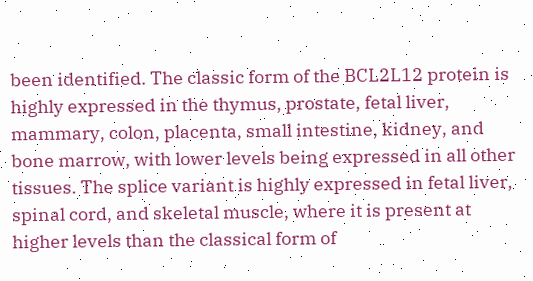been identified. The classic form of the BCL2L12 protein is highly expressed in the thymus, prostate, fetal liver, mammary, colon, placenta, small intestine, kidney, and bone marrow, with lower levels being expressed in all other tissues. The splice variant is highly expressed in fetal liver, spinal cord, and skeletal muscle, where it is present at higher levels than the classical form of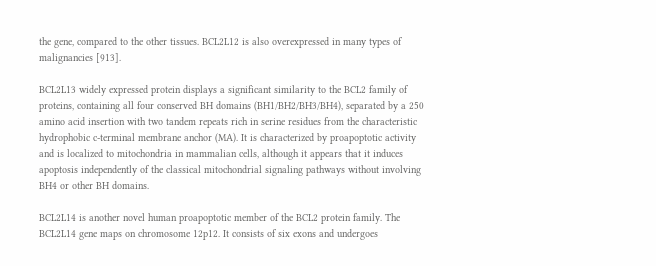the gene, compared to the other tissues. BCL2L12 is also overexpressed in many types of malignancies [913].

BCL2L13 widely expressed protein displays a significant similarity to the BCL2 family of proteins, containing all four conserved BH domains (BH1/BH2/BH3/BH4), separated by a 250 amino acid insertion with two tandem repeats rich in serine residues from the characteristic hydrophobic c-terminal membrane anchor (MA). It is characterized by proapoptotic activity and is localized to mitochondria in mammalian cells, although it appears that it induces apoptosis independently of the classical mitochondrial signaling pathways without involving BH4 or other BH domains.

BCL2L14 is another novel human proapoptotic member of the BCL2 protein family. The BCL2L14 gene maps on chromosome 12p12. It consists of six exons and undergoes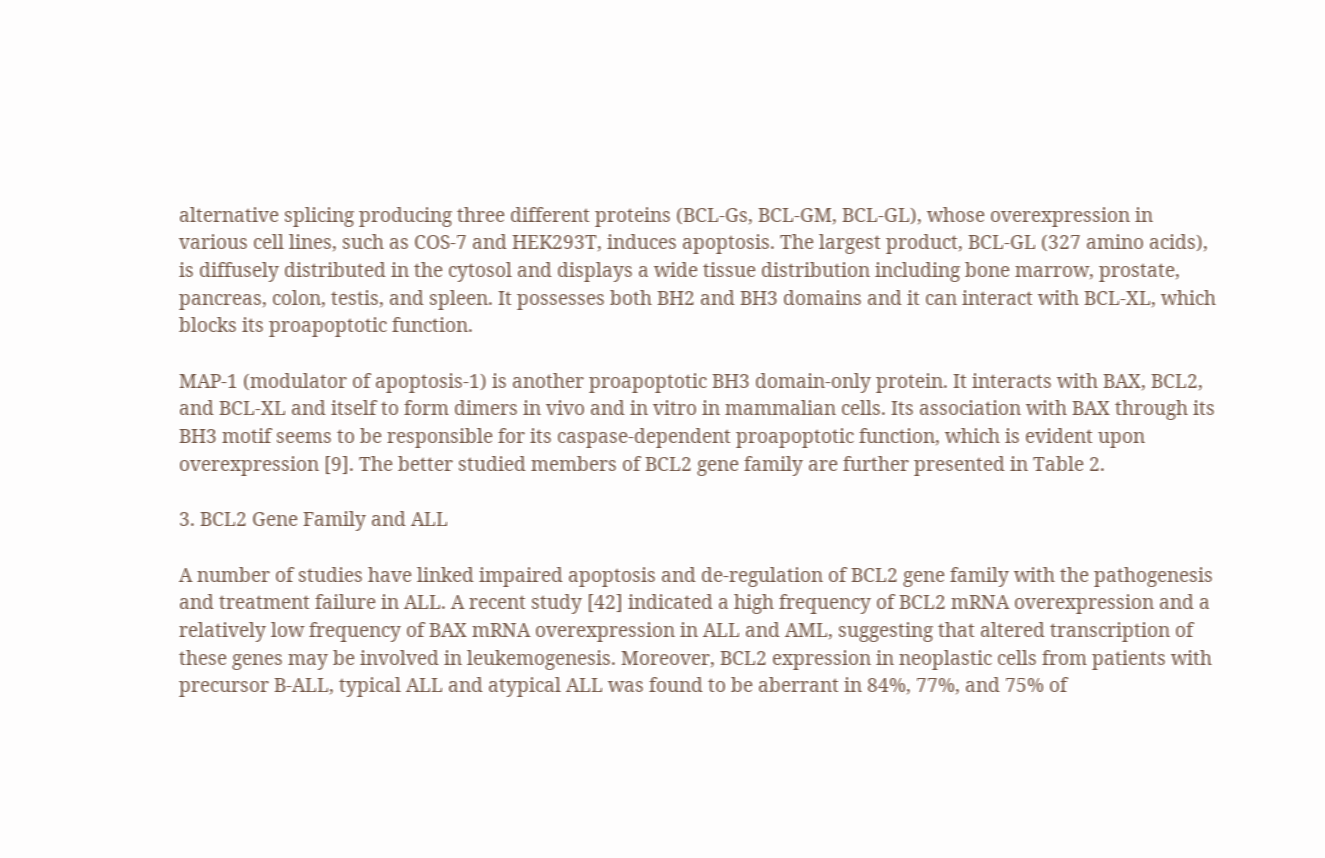alternative splicing producing three different proteins (BCL-Gs, BCL-GM, BCL-GL), whose overexpression in various cell lines, such as COS-7 and HEK293T, induces apoptosis. The largest product, BCL-GL (327 amino acids), is diffusely distributed in the cytosol and displays a wide tissue distribution including bone marrow, prostate, pancreas, colon, testis, and spleen. It possesses both BH2 and BH3 domains and it can interact with BCL-XL, which blocks its proapoptotic function.

MAP-1 (modulator of apoptosis-1) is another proapoptotic BH3 domain-only protein. It interacts with BAX, BCL2, and BCL-XL and itself to form dimers in vivo and in vitro in mammalian cells. Its association with BAX through its BH3 motif seems to be responsible for its caspase-dependent proapoptotic function, which is evident upon overexpression [9]. The better studied members of BCL2 gene family are further presented in Table 2.

3. BCL2 Gene Family and ALL

A number of studies have linked impaired apoptosis and de-regulation of BCL2 gene family with the pathogenesis and treatment failure in ALL. A recent study [42] indicated a high frequency of BCL2 mRNA overexpression and a relatively low frequency of BAX mRNA overexpression in ALL and AML, suggesting that altered transcription of these genes may be involved in leukemogenesis. Moreover, BCL2 expression in neoplastic cells from patients with precursor B-ALL, typical ALL and atypical ALL was found to be aberrant in 84%, 77%, and 75% of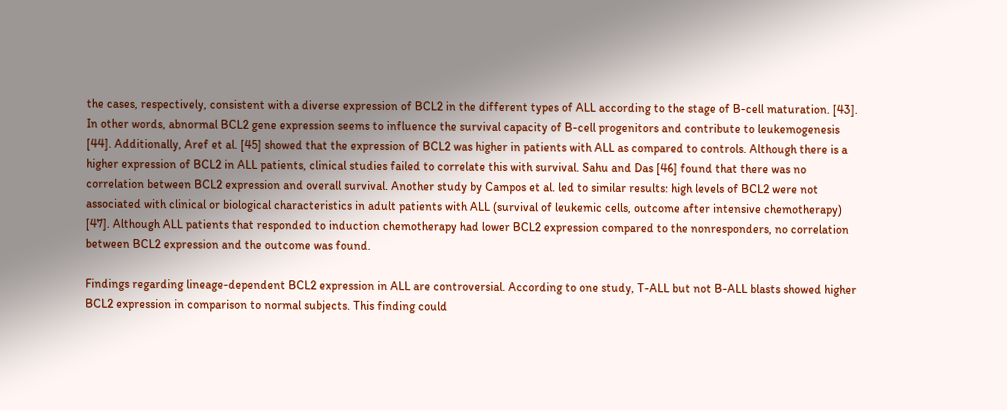the cases, respectively, consistent with a diverse expression of BCL2 in the different types of ALL according to the stage of B-cell maturation. [43]. In other words, abnormal BCL2 gene expression seems to influence the survival capacity of B-cell progenitors and contribute to leukemogenesis [44]. Additionally, Aref et al. [45] showed that the expression of BCL2 was higher in patients with ALL as compared to controls. Although there is a higher expression of BCL2 in ALL patients, clinical studies failed to correlate this with survival. Sahu and Das [46] found that there was no correlation between BCL2 expression and overall survival. Another study by Campos et al. led to similar results: high levels of BCL2 were not associated with clinical or biological characteristics in adult patients with ALL (survival of leukemic cells, outcome after intensive chemotherapy) [47]. Although ALL patients that responded to induction chemotherapy had lower BCL2 expression compared to the nonresponders, no correlation between BCL2 expression and the outcome was found.

Findings regarding lineage-dependent BCL2 expression in ALL are controversial. According to one study, T-ALL but not B-ALL blasts showed higher BCL2 expression in comparison to normal subjects. This finding could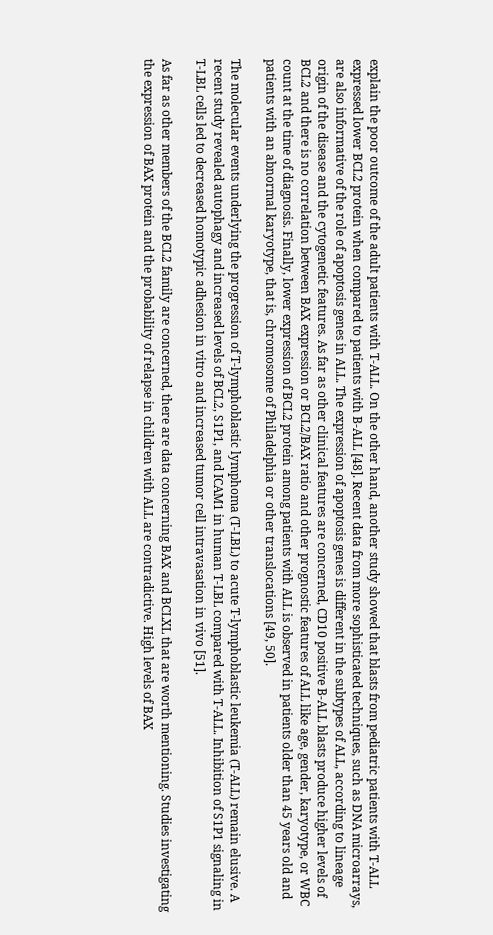explain the poor outcome of the adult patients with T-ALL. On the other hand, another study showed that blasts from pediatric patients with T-ALL expressed lower BCL2 protein when compared to patients with B-ALL [48]. Recent data from more sophisticated techniques, such as DNA microarrays, are also informative of the role of apoptosis genes in ALL. The expression of apoptosis genes is different in the subtypes of ALL, according to lineage origin of the disease and the cytogenetic features. As far as other clinical features are concerned, CD10 positive B-ALL blasts produce higher levels of BCL2 and there is no correlation between BAX expression or BCL2/BAX ratio and other prognostic features of ALL like age, gender, karyotype, or WBC count at the time of diagnosis. Finally, lower expression of BCL2 protein among patients with ALL is observed in patients older than 45 years old and patients with an abnormal karyotype, that is, chromosome of Philadelphia or other translocations [49, 50].

The molecular events underlying the progression of T-lymphoblastic lymphoma (T-LBL) to acute T-lymphoblastic leukemia (T-ALL) remain elusive. A recent study revealed autophagy and increased levels of BCL2, S1P1, and ICAM1 in human T-LBL compared with T-ALL. Inhibition of S1P1 signaling in T-LBL cells led to decreased homotypic adhesion in vitro and increased tumor cell intravasation in vivo [51].

As far as other members of the BCL2 family are concerned, there are data concerning BAX and BCLXL that are worth mentioning. Studies investigating the expression of BAX protein and the probability of relapse in children with ALL are contradictive. High levels of BAX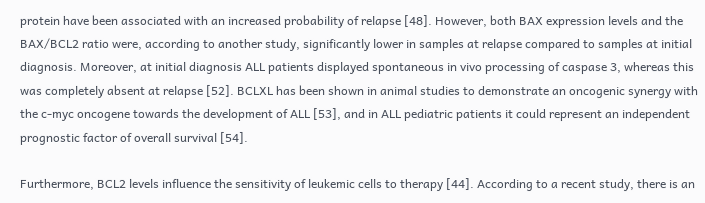protein have been associated with an increased probability of relapse [48]. However, both BAX expression levels and the BAX/BCL2 ratio were, according to another study, significantly lower in samples at relapse compared to samples at initial diagnosis. Moreover, at initial diagnosis ALL patients displayed spontaneous in vivo processing of caspase 3, whereas this was completely absent at relapse [52]. BCLXL has been shown in animal studies to demonstrate an oncogenic synergy with the c-myc oncogene towards the development of ALL [53], and in ALL pediatric patients it could represent an independent prognostic factor of overall survival [54].

Furthermore, BCL2 levels influence the sensitivity of leukemic cells to therapy [44]. According to a recent study, there is an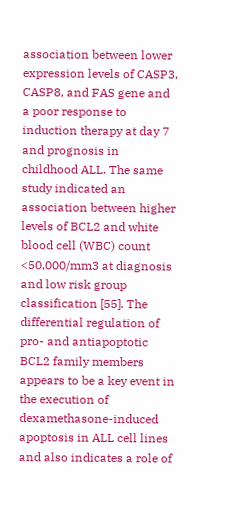association between lower expression levels of CASP3, CASP8, and FAS gene and a poor response to induction therapy at day 7 and prognosis in childhood ALL. The same study indicated an association between higher levels of BCL2 and white blood cell (WBC) count <50,000/mm3 at diagnosis and low risk group classification [55]. The differential regulation of pro- and antiapoptotic BCL2 family members appears to be a key event in the execution of dexamethasone-induced apoptosis in ALL cell lines and also indicates a role of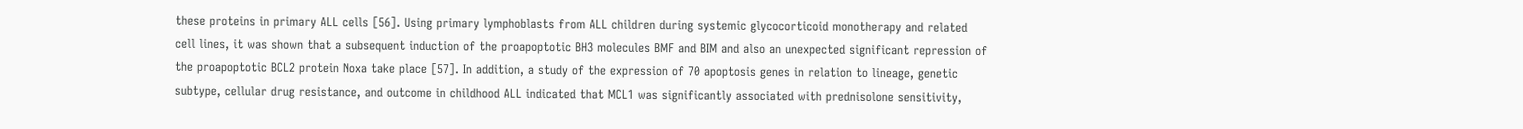these proteins in primary ALL cells [56]. Using primary lymphoblasts from ALL children during systemic glycocorticoid monotherapy and related cell lines, it was shown that a subsequent induction of the proapoptotic BH3 molecules BMF and BIM and also an unexpected significant repression of the proapoptotic BCL2 protein Noxa take place [57]. In addition, a study of the expression of 70 apoptosis genes in relation to lineage, genetic subtype, cellular drug resistance, and outcome in childhood ALL indicated that MCL1 was significantly associated with prednisolone sensitivity,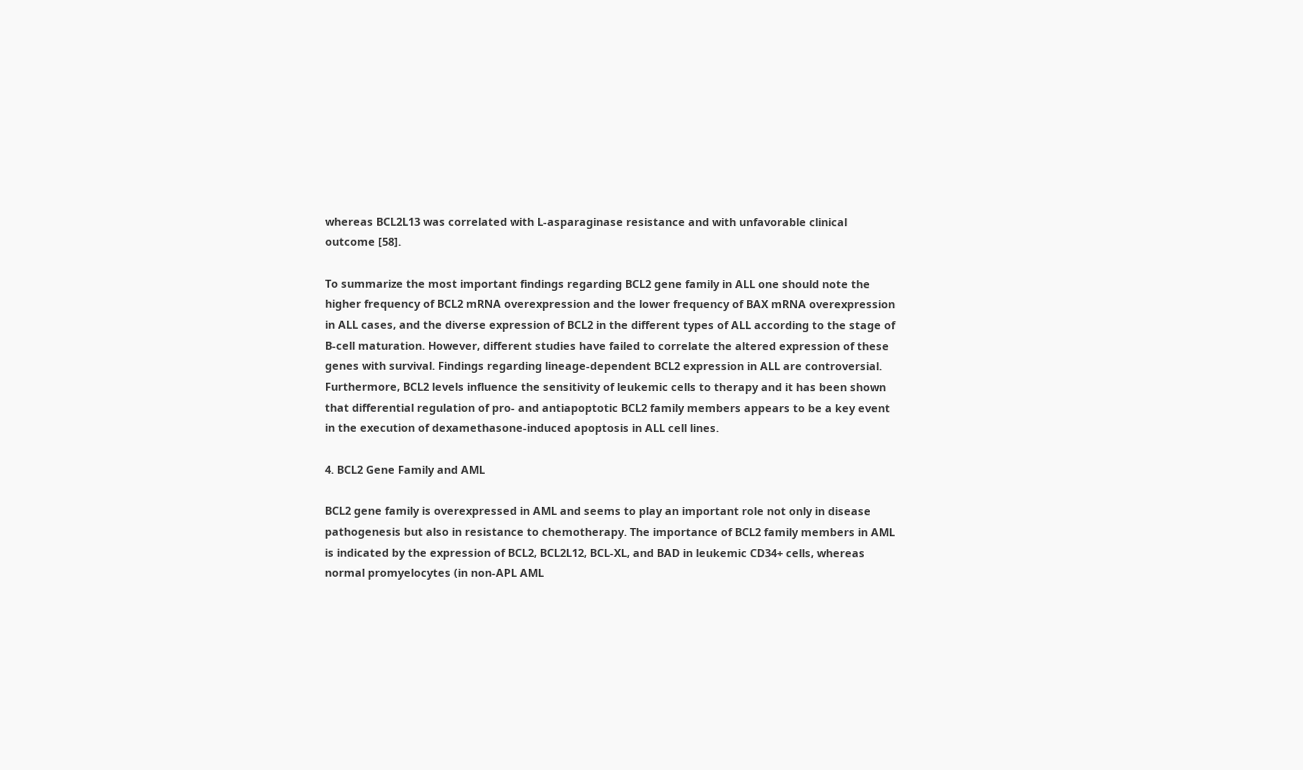whereas BCL2L13 was correlated with L-asparaginase resistance and with unfavorable clinical outcome [58].

To summarize the most important findings regarding BCL2 gene family in ALL one should note the higher frequency of BCL2 mRNA overexpression and the lower frequency of BAX mRNA overexpression in ALL cases, and the diverse expression of BCL2 in the different types of ALL according to the stage of B-cell maturation. However, different studies have failed to correlate the altered expression of these genes with survival. Findings regarding lineage-dependent BCL2 expression in ALL are controversial. Furthermore, BCL2 levels influence the sensitivity of leukemic cells to therapy and it has been shown that differential regulation of pro- and antiapoptotic BCL2 family members appears to be a key event in the execution of dexamethasone-induced apoptosis in ALL cell lines.

4. BCL2 Gene Family and AML

BCL2 gene family is overexpressed in AML and seems to play an important role not only in disease pathogenesis but also in resistance to chemotherapy. The importance of BCL2 family members in AML is indicated by the expression of BCL2, BCL2L12, BCL-XL, and BAD in leukemic CD34+ cells, whereas normal promyelocytes (in non-APL AML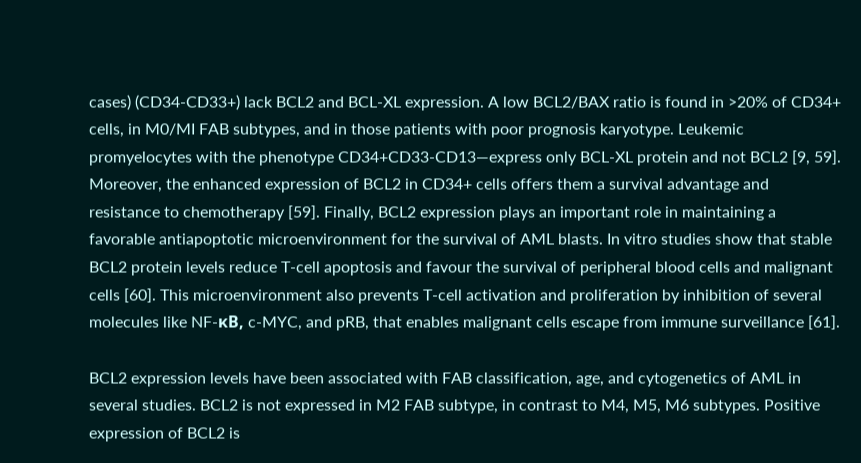cases) (CD34-CD33+) lack BCL2 and BCL-XL expression. A low BCL2/BAX ratio is found in >20% of CD34+ cells, in M0/MI FAB subtypes, and in those patients with poor prognosis karyotype. Leukemic promyelocytes with the phenotype CD34+CD33-CD13—express only BCL-XL protein and not BCL2 [9, 59]. Moreover, the enhanced expression of BCL2 in CD34+ cells offers them a survival advantage and resistance to chemotherapy [59]. Finally, BCL2 expression plays an important role in maintaining a favorable antiapoptotic microenvironment for the survival of AML blasts. In vitro studies show that stable BCL2 protein levels reduce T-cell apoptosis and favour the survival of peripheral blood cells and malignant cells [60]. This microenvironment also prevents T-cell activation and proliferation by inhibition of several molecules like NF-κB, c-MYC, and pRB, that enables malignant cells escape from immune surveillance [61].

BCL2 expression levels have been associated with FAB classification, age, and cytogenetics of AML in several studies. BCL2 is not expressed in M2 FAB subtype, in contrast to M4, M5, M6 subtypes. Positive expression of BCL2 is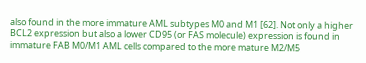also found in the more immature AML subtypes M0 and M1 [62]. Not only a higher BCL2 expression but also a lower CD95 (or FAS molecule) expression is found in immature FAB M0/M1 AML cells compared to the more mature M2/M5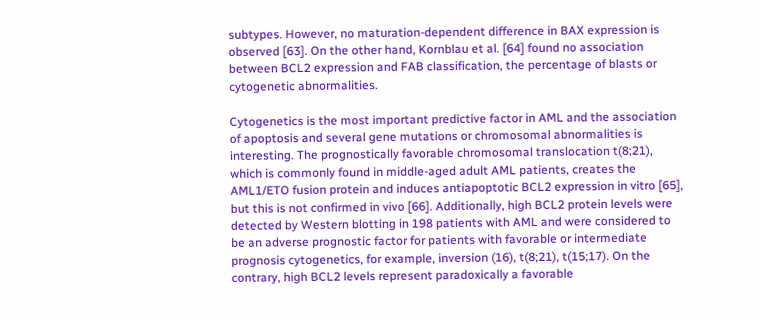subtypes. However, no maturation-dependent difference in BAX expression is observed [63]. On the other hand, Kornblau et al. [64] found no association between BCL2 expression and FAB classification, the percentage of blasts or cytogenetic abnormalities.

Cytogenetics is the most important predictive factor in AML and the association of apoptosis and several gene mutations or chromosomal abnormalities is interesting. The prognostically favorable chromosomal translocation t(8;21), which is commonly found in middle-aged adult AML patients, creates the AML1/ETO fusion protein and induces antiapoptotic BCL2 expression in vitro [65], but this is not confirmed in vivo [66]. Additionally, high BCL2 protein levels were detected by Western blotting in 198 patients with AML and were considered to be an adverse prognostic factor for patients with favorable or intermediate prognosis cytogenetics, for example, inversion (16), t(8;21), t(15;17). On the contrary, high BCL2 levels represent paradoxically a favorable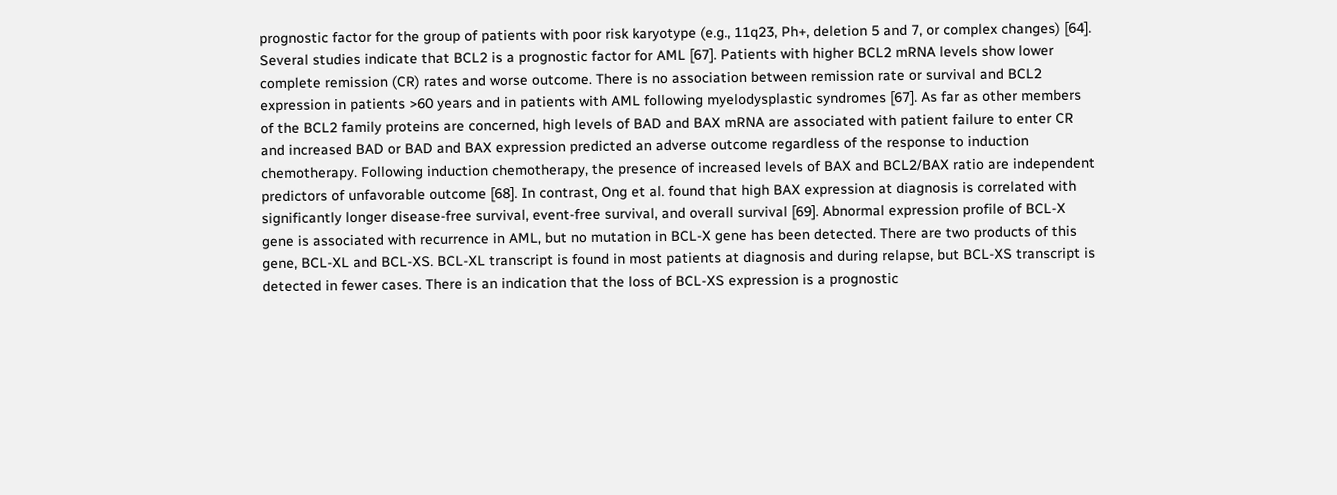prognostic factor for the group of patients with poor risk karyotype (e.g., 11q23, Ph+, deletion 5 and 7, or complex changes) [64]. Several studies indicate that BCL2 is a prognostic factor for AML [67]. Patients with higher BCL2 mRNA levels show lower complete remission (CR) rates and worse outcome. There is no association between remission rate or survival and BCL2 expression in patients >60 years and in patients with AML following myelodysplastic syndromes [67]. As far as other members of the BCL2 family proteins are concerned, high levels of BAD and BAX mRNA are associated with patient failure to enter CR and increased BAD or BAD and BAX expression predicted an adverse outcome regardless of the response to induction chemotherapy. Following induction chemotherapy, the presence of increased levels of BAX and BCL2/BAX ratio are independent predictors of unfavorable outcome [68]. In contrast, Ong et al. found that high BAX expression at diagnosis is correlated with significantly longer disease-free survival, event-free survival, and overall survival [69]. Abnormal expression profile of BCL-X gene is associated with recurrence in AML, but no mutation in BCL-X gene has been detected. There are two products of this gene, BCL-XL and BCL-XS. BCL-XL transcript is found in most patients at diagnosis and during relapse, but BCL-XS transcript is detected in fewer cases. There is an indication that the loss of BCL-XS expression is a prognostic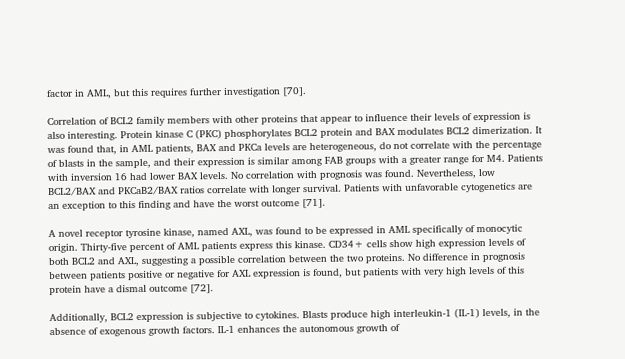factor in AML, but this requires further investigation [70].

Correlation of BCL2 family members with other proteins that appear to influence their levels of expression is also interesting. Protein kinase C (PKC) phosphorylates BCL2 protein and BAX modulates BCL2 dimerization. It was found that, in AML patients, BAX and PKCa levels are heterogeneous, do not correlate with the percentage of blasts in the sample, and their expression is similar among FAB groups with a greater range for M4. Patients with inversion 16 had lower BAX levels. No correlation with prognosis was found. Nevertheless, low BCL2/BAX and PKCaB2/BAX ratios correlate with longer survival. Patients with unfavorable cytogenetics are an exception to this finding and have the worst outcome [71].

A novel receptor tyrosine kinase, named AXL, was found to be expressed in AML specifically of monocytic origin. Thirty-five percent of AML patients express this kinase. CD34+ cells show high expression levels of both BCL2 and AXL, suggesting a possible correlation between the two proteins. No difference in prognosis between patients positive or negative for AXL expression is found, but patients with very high levels of this protein have a dismal outcome [72].

Additionally, BCL2 expression is subjective to cytokines. Blasts produce high interleukin-1 (IL-1) levels, in the absence of exogenous growth factors. IL-1 enhances the autonomous growth of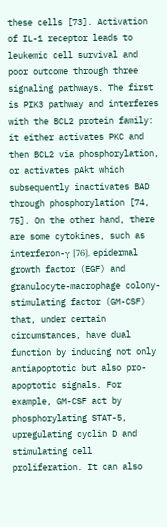these cells [73]. Activation of IL-1 receptor leads to leukemic cell survival and poor outcome through three signaling pathways. The first is PIK3 pathway and interferes with the BCL2 protein family: it either activates PKC and then BCL2 via phosphorylation, or activates pAkt which subsequently inactivates BAD through phosphorylation [74, 75]. On the other hand, there are some cytokines, such as interferon-γ [76], epidermal growth factor (EGF) and granulocyte-macrophage colony-stimulating factor (GM-CSF) that, under certain circumstances, have dual function by inducing not only antiapoptotic but also pro-apoptotic signals. For example, GM-CSF act by phosphorylating STAT-5, upregulating cyclin D and stimulating cell proliferation. It can also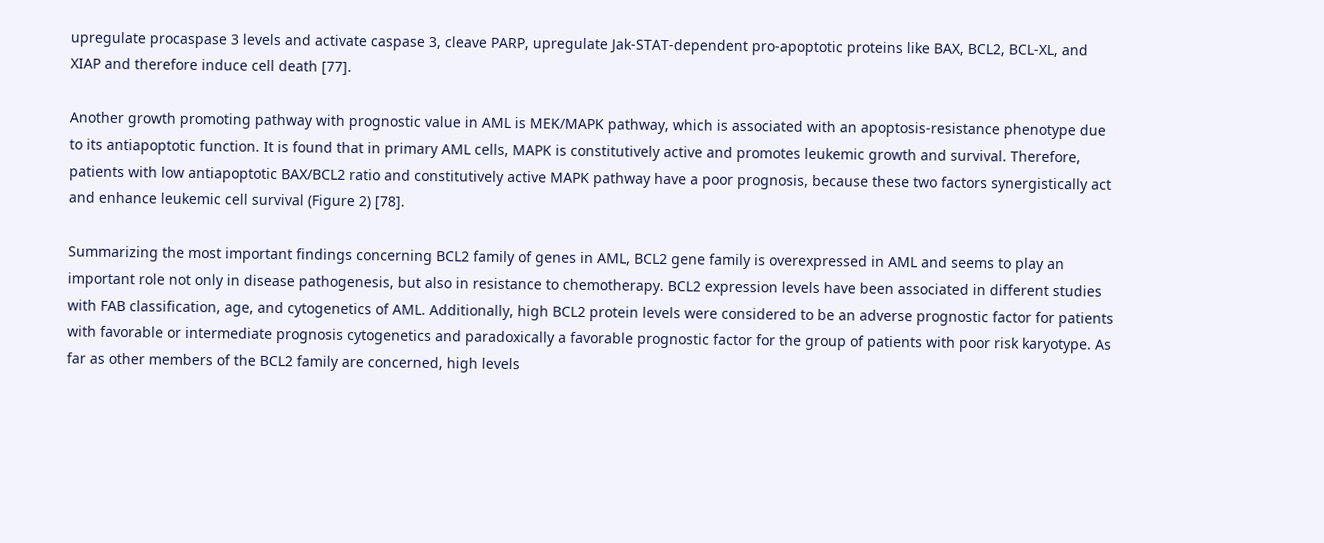upregulate procaspase 3 levels and activate caspase 3, cleave PARP, upregulate Jak-STAT-dependent pro-apoptotic proteins like BAX, BCL2, BCL-XL, and XIAP and therefore induce cell death [77].

Another growth promoting pathway with prognostic value in AML is MEK/MAPK pathway, which is associated with an apoptosis-resistance phenotype due to its antiapoptotic function. It is found that in primary AML cells, MAPK is constitutively active and promotes leukemic growth and survival. Therefore, patients with low antiapoptotic BAX/BCL2 ratio and constitutively active MAPK pathway have a poor prognosis, because these two factors synergistically act and enhance leukemic cell survival (Figure 2) [78].

Summarizing the most important findings concerning BCL2 family of genes in AML, BCL2 gene family is overexpressed in AML and seems to play an important role not only in disease pathogenesis, but also in resistance to chemotherapy. BCL2 expression levels have been associated in different studies with FAB classification, age, and cytogenetics of AML. Additionally, high BCL2 protein levels were considered to be an adverse prognostic factor for patients with favorable or intermediate prognosis cytogenetics and paradoxically a favorable prognostic factor for the group of patients with poor risk karyotype. As far as other members of the BCL2 family are concerned, high levels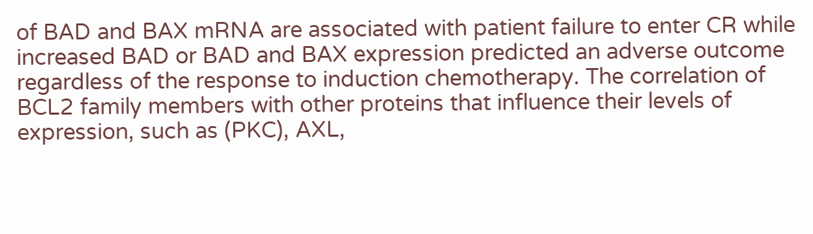of BAD and BAX mRNA are associated with patient failure to enter CR while increased BAD or BAD and BAX expression predicted an adverse outcome regardless of the response to induction chemotherapy. The correlation of BCL2 family members with other proteins that influence their levels of expression, such as (PKC), AXL,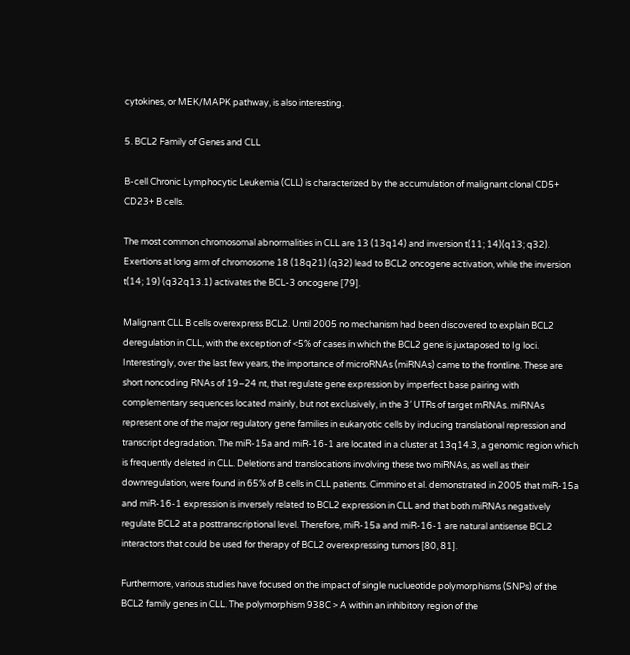cytokines, or MEK/MAPK pathway, is also interesting.

5. BCL2 Family of Genes and CLL

B-cell Chronic Lymphocytic Leukemia (CLL) is characterized by the accumulation of malignant clonal CD5+ CD23+ B cells.

The most common chromosomal abnormalities in CLL are 13 (13q14) and inversion t(11; 14)(q13; q32). Exertions at long arm of chromosome 18 (18q21) (q32) lead to BCL2 oncogene activation, while the inversion t(14; 19) (q32q13.1) activates the BCL-3 oncogene [79].

Malignant CLL B cells overexpress BCL2. Until 2005 no mechanism had been discovered to explain BCL2 deregulation in CLL, with the exception of <5% of cases in which the BCL2 gene is juxtaposed to Ig loci. Interestingly, over the last few years, the importance of microRNAs (miRNAs) came to the frontline. These are short noncoding RNAs of 19–24 nt, that regulate gene expression by imperfect base pairing with complementary sequences located mainly, but not exclusively, in the 3′ UTRs of target mRNAs. miRNAs represent one of the major regulatory gene families in eukaryotic cells by inducing translational repression and transcript degradation. The miR-15a and miR-16-1 are located in a cluster at 13q14.3, a genomic region which is frequently deleted in CLL. Deletions and translocations involving these two miRNAs, as well as their downregulation, were found in 65% of B cells in CLL patients. Cimmino et al. demonstrated in 2005 that miR-15a and miR-16-1 expression is inversely related to BCL2 expression in CLL and that both miRNAs negatively regulate BCL2 at a posttranscriptional level. Therefore, miR-15a and miR-16-1 are natural antisense BCL2 interactors that could be used for therapy of BCL2 overexpressing tumors [80, 81].

Furthermore, various studies have focused on the impact of single nuclueotide polymorphisms (SNPs) of the BCL2 family genes in CLL. The polymorphism 938C > A within an inhibitory region of the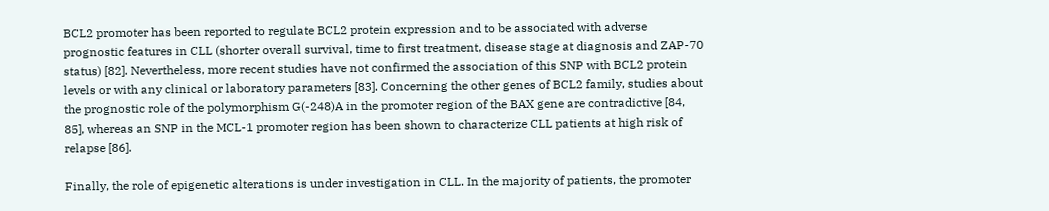BCL2 promoter has been reported to regulate BCL2 protein expression and to be associated with adverse prognostic features in CLL (shorter overall survival, time to first treatment, disease stage at diagnosis and ZAP-70 status) [82]. Nevertheless, more recent studies have not confirmed the association of this SNP with BCL2 protein levels or with any clinical or laboratory parameters [83]. Concerning the other genes of BCL2 family, studies about the prognostic role of the polymorphism G(-248)A in the promoter region of the BAX gene are contradictive [84, 85], whereas an SNP in the MCL-1 promoter region has been shown to characterize CLL patients at high risk of relapse [86].

Finally, the role of epigenetic alterations is under investigation in CLL. In the majority of patients, the promoter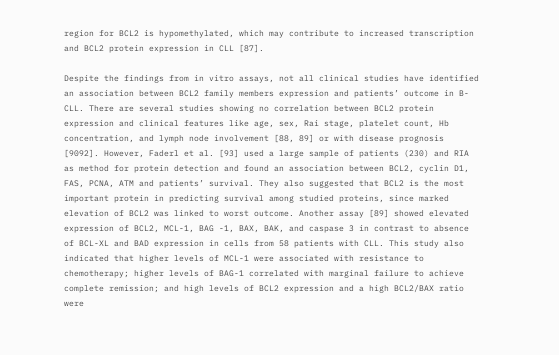region for BCL2 is hypomethylated, which may contribute to increased transcription and BCL2 protein expression in CLL [87].

Despite the findings from in vitro assays, not all clinical studies have identified an association between BCL2 family members expression and patients’ outcome in B-CLL. There are several studies showing no correlation between BCL2 protein expression and clinical features like age, sex, Rai stage, platelet count, Hb concentration, and lymph node involvement [88, 89] or with disease prognosis [9092]. However, Faderl et al. [93] used a large sample of patients (230) and RIA as method for protein detection and found an association between BCL2, cyclin D1, FAS, PCNA, ATM and patients’ survival. They also suggested that BCL2 is the most important protein in predicting survival among studied proteins, since marked elevation of BCL2 was linked to worst outcome. Another assay [89] showed elevated expression of BCL2, MCL-1, BAG -1, BAX, BAK, and caspase 3 in contrast to absence of BCL-XL and BAD expression in cells from 58 patients with CLL. This study also indicated that higher levels of MCL-1 were associated with resistance to chemotherapy; higher levels of BAG-1 correlated with marginal failure to achieve complete remission; and high levels of BCL2 expression and a high BCL2/BAX ratio were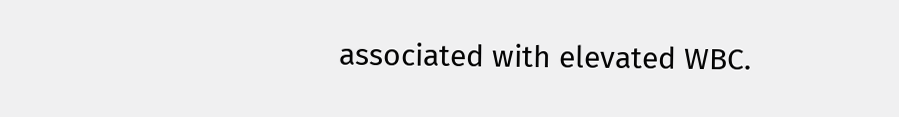associated with elevated WBC.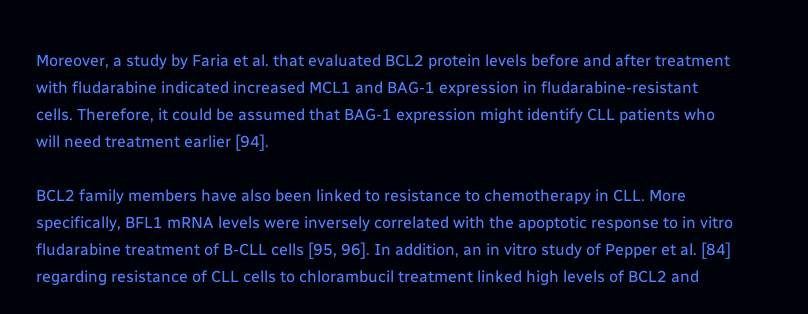Moreover, a study by Faria et al. that evaluated BCL2 protein levels before and after treatment with fludarabine indicated increased MCL1 and BAG-1 expression in fludarabine-resistant cells. Therefore, it could be assumed that BAG-1 expression might identify CLL patients who will need treatment earlier [94].

BCL2 family members have also been linked to resistance to chemotherapy in CLL. More specifically, BFL1 mRNA levels were inversely correlated with the apoptotic response to in vitro fludarabine treatment of B-CLL cells [95, 96]. In addition, an in vitro study of Pepper et al. [84] regarding resistance of CLL cells to chlorambucil treatment linked high levels of BCL2 and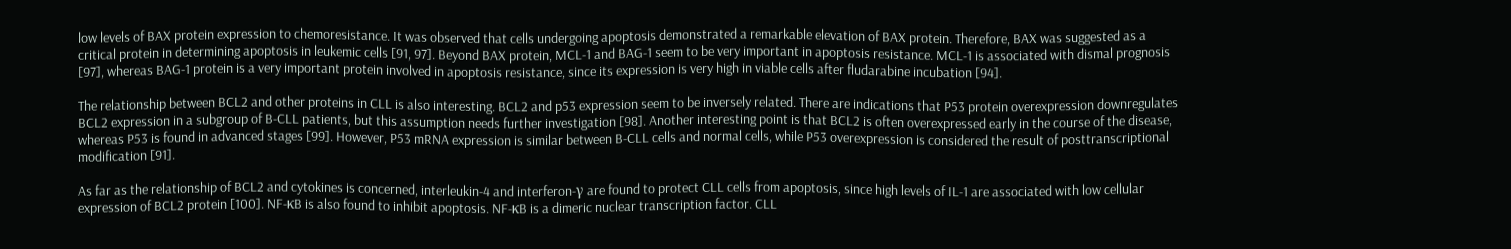low levels of BAX protein expression to chemoresistance. It was observed that cells undergoing apoptosis demonstrated a remarkable elevation of BAX protein. Therefore, BAX was suggested as a critical protein in determining apoptosis in leukemic cells [91, 97]. Beyond BAX protein, MCL-1 and BAG-1 seem to be very important in apoptosis resistance. MCL-1 is associated with dismal prognosis [97], whereas BAG-1 protein is a very important protein involved in apoptosis resistance, since its expression is very high in viable cells after fludarabine incubation [94].

The relationship between BCL2 and other proteins in CLL is also interesting. BCL2 and p53 expression seem to be inversely related. There are indications that P53 protein overexpression downregulates BCL2 expression in a subgroup of B-CLL patients, but this assumption needs further investigation [98]. Another interesting point is that BCL2 is often overexpressed early in the course of the disease, whereas P53 is found in advanced stages [99]. However, P53 mRNA expression is similar between B-CLL cells and normal cells, while P53 overexpression is considered the result of posttranscriptional modification [91].

As far as the relationship of BCL2 and cytokines is concerned, interleukin-4 and interferon-γ are found to protect CLL cells from apoptosis, since high levels of IL-1 are associated with low cellular expression of BCL2 protein [100]. NF-κB is also found to inhibit apoptosis. NF-κB is a dimeric nuclear transcription factor. CLL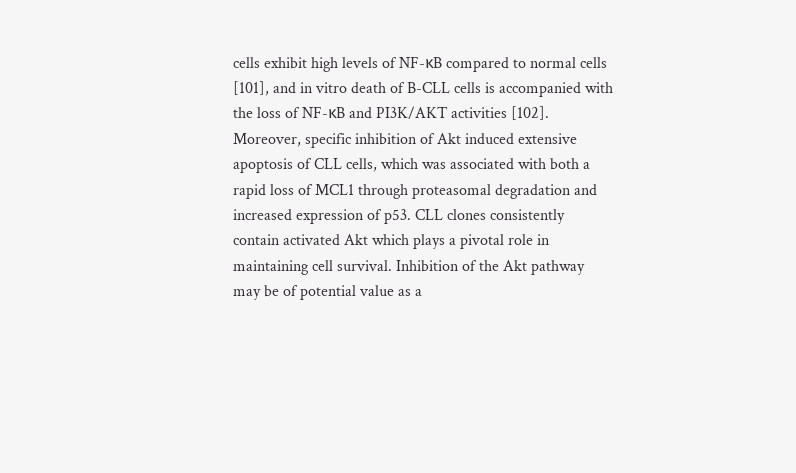cells exhibit high levels of NF-κB compared to normal cells [101], and in vitro death of B-CLL cells is accompanied with the loss of NF-κB and PI3K/AKT activities [102]. Moreover, specific inhibition of Akt induced extensive apoptosis of CLL cells, which was associated with both a rapid loss of MCL1 through proteasomal degradation and increased expression of p53. CLL clones consistently contain activated Akt which plays a pivotal role in maintaining cell survival. Inhibition of the Akt pathway may be of potential value as a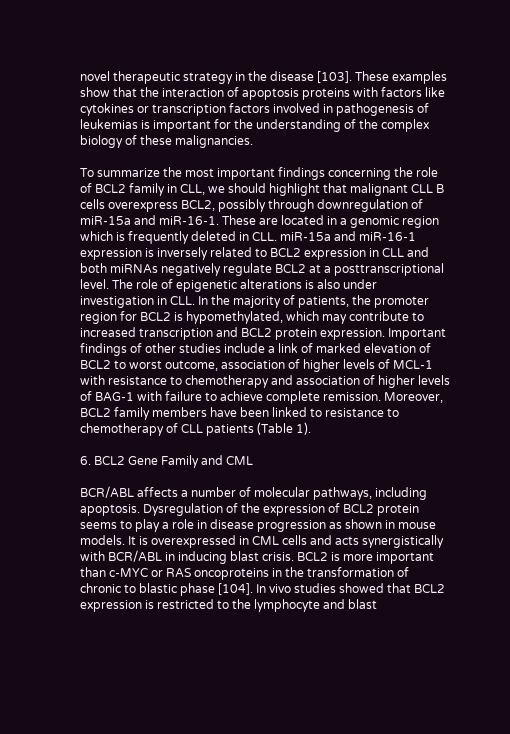novel therapeutic strategy in the disease [103]. These examples show that the interaction of apoptosis proteins with factors like cytokines or transcription factors involved in pathogenesis of leukemias is important for the understanding of the complex biology of these malignancies.

To summarize the most important findings concerning the role of BCL2 family in CLL, we should highlight that malignant CLL B cells overexpress BCL2, possibly through downregulation of miR-15a and miR-16-1. These are located in a genomic region which is frequently deleted in CLL. miR-15a and miR-16-1 expression is inversely related to BCL2 expression in CLL and both miRNAs negatively regulate BCL2 at a posttranscriptional level. The role of epigenetic alterations is also under investigation in CLL. In the majority of patients, the promoter region for BCL2 is hypomethylated, which may contribute to increased transcription and BCL2 protein expression. Important findings of other studies include a link of marked elevation of BCL2 to worst outcome, association of higher levels of MCL-1 with resistance to chemotherapy and association of higher levels of BAG-1 with failure to achieve complete remission. Moreover, BCL2 family members have been linked to resistance to chemotherapy of CLL patients (Table 1).

6. BCL2 Gene Family and CML

BCR/ABL affects a number of molecular pathways, including apoptosis. Dysregulation of the expression of BCL2 protein seems to play a role in disease progression as shown in mouse models. It is overexpressed in CML cells and acts synergistically with BCR/ABL in inducing blast crisis. BCL2 is more important than c-MYC or RAS oncoproteins in the transformation of chronic to blastic phase [104]. In vivo studies showed that BCL2 expression is restricted to the lymphocyte and blast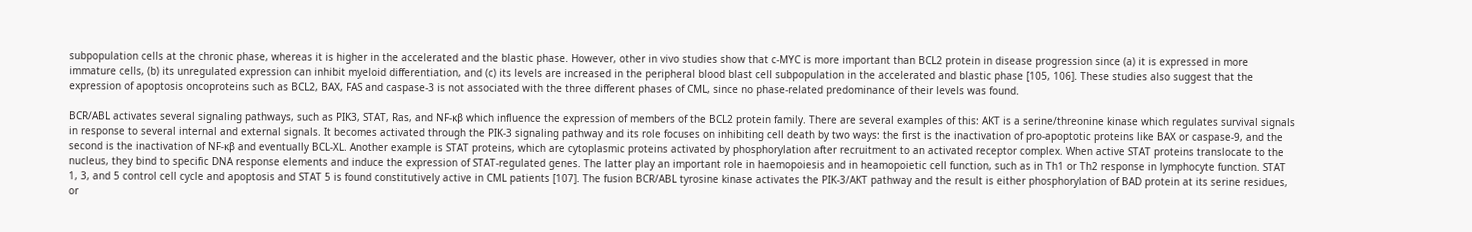subpopulation cells at the chronic phase, whereas it is higher in the accelerated and the blastic phase. However, other in vivo studies show that c-MYC is more important than BCL2 protein in disease progression since (a) it is expressed in more immature cells, (b) its unregulated expression can inhibit myeloid differentiation, and (c) its levels are increased in the peripheral blood blast cell subpopulation in the accelerated and blastic phase [105, 106]. These studies also suggest that the expression of apoptosis oncoproteins such as BCL2, BAX, FAS and caspase-3 is not associated with the three different phases of CML, since no phase-related predominance of their levels was found.

BCR/ABL activates several signaling pathways, such as PIK3, STAT, Ras, and NF-κβ which influence the expression of members of the BCL2 protein family. There are several examples of this: AKT is a serine/threonine kinase which regulates survival signals in response to several internal and external signals. It becomes activated through the PIK-3 signaling pathway and its role focuses on inhibiting cell death by two ways: the first is the inactivation of pro-apoptotic proteins like BAX or caspase-9, and the second is the inactivation of NF-κβ and eventually BCL-XL. Another example is STAT proteins, which are cytoplasmic proteins activated by phosphorylation after recruitment to an activated receptor complex. When active STAT proteins translocate to the nucleus, they bind to specific DNA response elements and induce the expression of STAT-regulated genes. The latter play an important role in haemopoiesis and in heamopoietic cell function, such as in Th1 or Th2 response in lymphocyte function. STAT 1, 3, and 5 control cell cycle and apoptosis and STAT 5 is found constitutively active in CML patients [107]. The fusion BCR/ABL tyrosine kinase activates the PIK-3/AKT pathway and the result is either phosphorylation of BAD protein at its serine residues, or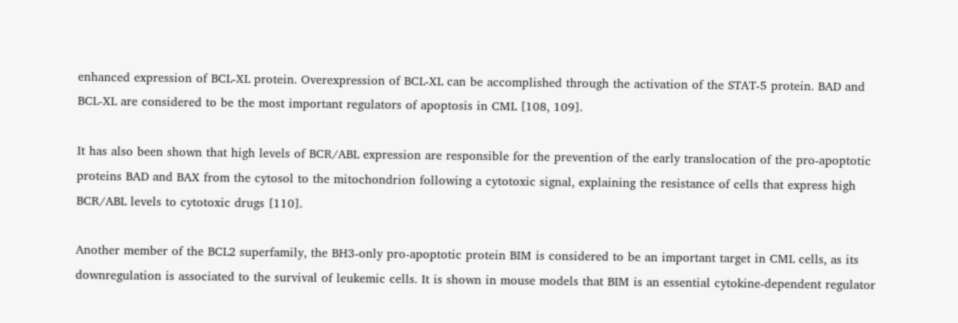enhanced expression of BCL-XL protein. Overexpression of BCL-XL can be accomplished through the activation of the STAT-5 protein. BAD and BCL-XL are considered to be the most important regulators of apoptosis in CML [108, 109].

It has also been shown that high levels of BCR/ABL expression are responsible for the prevention of the early translocation of the pro-apoptotic proteins BAD and BAX from the cytosol to the mitochondrion following a cytotoxic signal, explaining the resistance of cells that express high BCR/ABL levels to cytotoxic drugs [110].

Another member of the BCL2 superfamily, the BH3-only pro-apoptotic protein BIM is considered to be an important target in CML cells, as its downregulation is associated to the survival of leukemic cells. It is shown in mouse models that BIM is an essential cytokine-dependent regulator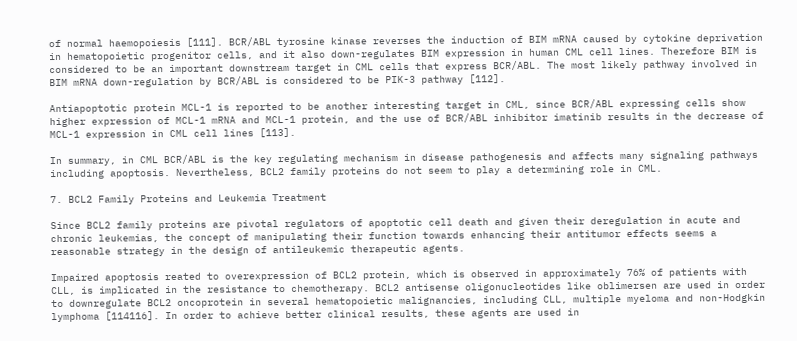of normal haemopoiesis [111]. BCR/ABL tyrosine kinase reverses the induction of BIM mRNA caused by cytokine deprivation in hematopoietic progenitor cells, and it also down-regulates BIM expression in human CML cell lines. Therefore BIM is considered to be an important downstream target in CML cells that express BCR/ABL. The most likely pathway involved in BIM mRNA down-regulation by BCR/ABL is considered to be PIK-3 pathway [112].

Antiapoptotic protein MCL-1 is reported to be another interesting target in CML, since BCR/ABL expressing cells show higher expression of MCL-1 mRNA and MCL-1 protein, and the use of BCR/ABL inhibitor imatinib results in the decrease of MCL-1 expression in CML cell lines [113].

In summary, in CML BCR/ABL is the key regulating mechanism in disease pathogenesis and affects many signaling pathways including apoptosis. Nevertheless, BCL2 family proteins do not seem to play a determining role in CML.

7. BCL2 Family Proteins and Leukemia Treatment

Since BCL2 family proteins are pivotal regulators of apoptotic cell death and given their deregulation in acute and chronic leukemias, the concept of manipulating their function towards enhancing their antitumor effects seems a reasonable strategy in the design of antileukemic therapeutic agents.

Impaired apoptosis reated to overexpression of BCL2 protein, which is observed in approximately 76% of patients with CLL, is implicated in the resistance to chemotherapy. BCL2 antisense oligonucleotides like oblimersen are used in order to downregulate BCL2 oncoprotein in several hematopoietic malignancies, including CLL, multiple myeloma and non-Hodgkin lymphoma [114116]. In order to achieve better clinical results, these agents are used in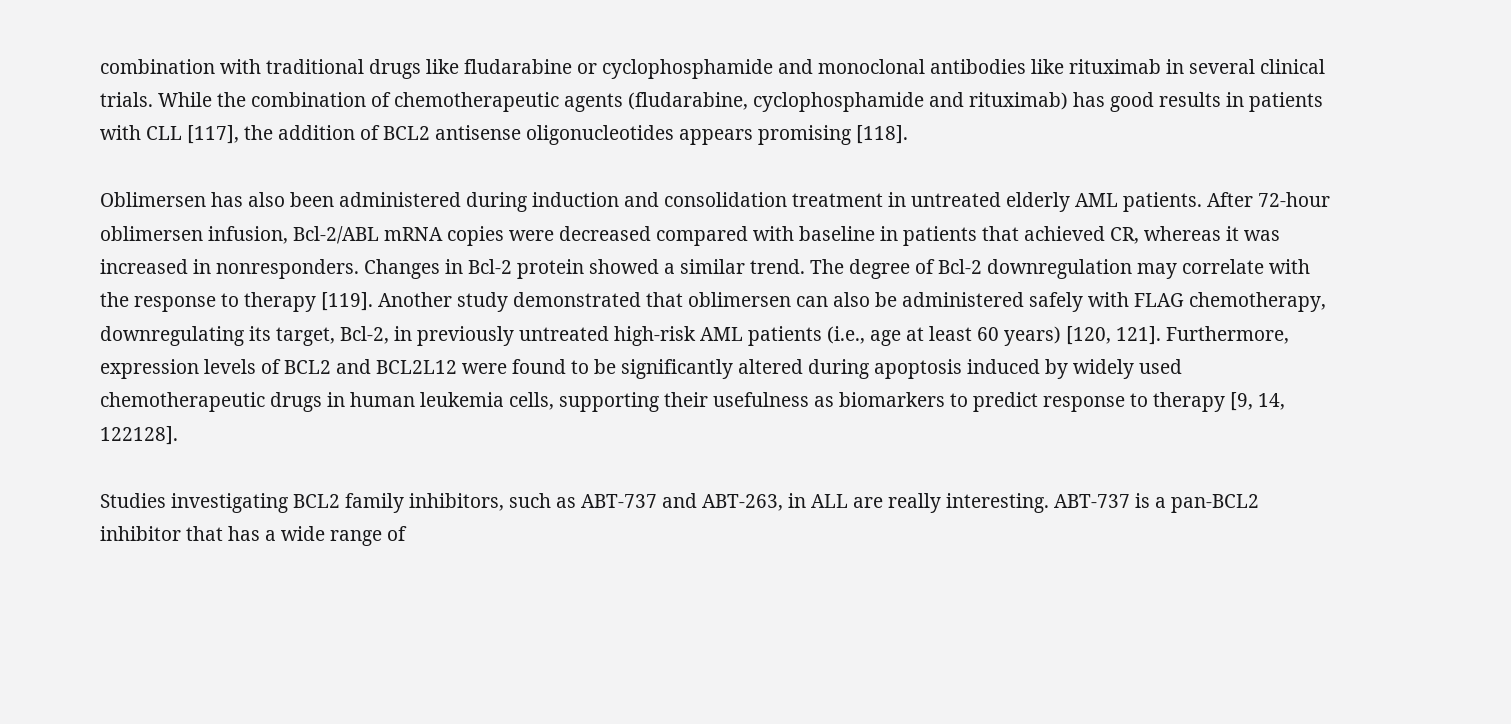combination with traditional drugs like fludarabine or cyclophosphamide and monoclonal antibodies like rituximab in several clinical trials. While the combination of chemotherapeutic agents (fludarabine, cyclophosphamide and rituximab) has good results in patients with CLL [117], the addition of BCL2 antisense oligonucleotides appears promising [118].

Oblimersen has also been administered during induction and consolidation treatment in untreated elderly AML patients. After 72-hour oblimersen infusion, Bcl-2/ABL mRNA copies were decreased compared with baseline in patients that achieved CR, whereas it was increased in nonresponders. Changes in Bcl-2 protein showed a similar trend. The degree of Bcl-2 downregulation may correlate with the response to therapy [119]. Another study demonstrated that oblimersen can also be administered safely with FLAG chemotherapy, downregulating its target, Bcl-2, in previously untreated high-risk AML patients (i.e., age at least 60 years) [120, 121]. Furthermore, expression levels of BCL2 and BCL2L12 were found to be significantly altered during apoptosis induced by widely used chemotherapeutic drugs in human leukemia cells, supporting their usefulness as biomarkers to predict response to therapy [9, 14, 122128].

Studies investigating BCL2 family inhibitors, such as ABT-737 and ABT-263, in ALL are really interesting. ABT-737 is a pan-BCL2 inhibitor that has a wide range of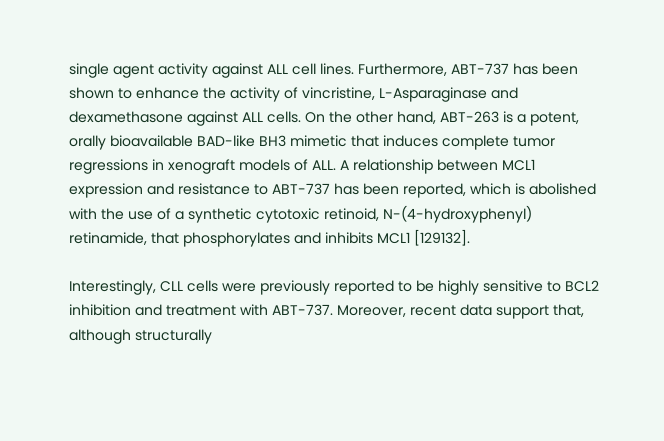single agent activity against ALL cell lines. Furthermore, ABT-737 has been shown to enhance the activity of vincristine, L-Asparaginase and dexamethasone against ALL cells. On the other hand, ABT-263 is a potent, orally bioavailable BAD-like BH3 mimetic that induces complete tumor regressions in xenograft models of ALL. A relationship between MCL1 expression and resistance to ABT-737 has been reported, which is abolished with the use of a synthetic cytotoxic retinoid, N-(4-hydroxyphenyl) retinamide, that phosphorylates and inhibits MCL1 [129132].

Interestingly, CLL cells were previously reported to be highly sensitive to BCL2 inhibition and treatment with ABT-737. Moreover, recent data support that, although structurally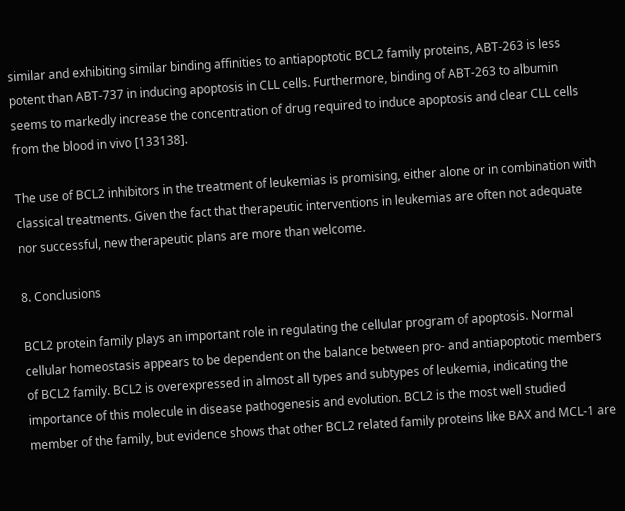similar and exhibiting similar binding affinities to antiapoptotic BCL2 family proteins, ABT-263 is less potent than ABT-737 in inducing apoptosis in CLL cells. Furthermore, binding of ABT-263 to albumin seems to markedly increase the concentration of drug required to induce apoptosis and clear CLL cells from the blood in vivo [133138].

The use of BCL2 inhibitors in the treatment of leukemias is promising, either alone or in combination with classical treatments. Given the fact that therapeutic interventions in leukemias are often not adequate nor successful, new therapeutic plans are more than welcome.

8. Conclusions

BCL2 protein family plays an important role in regulating the cellular program of apoptosis. Normal cellular homeostasis appears to be dependent on the balance between pro- and antiapoptotic members of BCL2 family. BCL2 is overexpressed in almost all types and subtypes of leukemia, indicating the importance of this molecule in disease pathogenesis and evolution. BCL2 is the most well studied member of the family, but evidence shows that other BCL2 related family proteins like BAX and MCL-1 are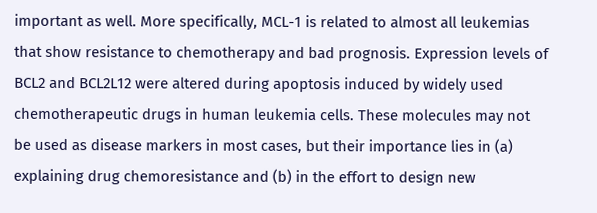important as well. More specifically, MCL-1 is related to almost all leukemias that show resistance to chemotherapy and bad prognosis. Expression levels of BCL2 and BCL2L12 were altered during apoptosis induced by widely used chemotherapeutic drugs in human leukemia cells. These molecules may not be used as disease markers in most cases, but their importance lies in (a) explaining drug chemoresistance and (b) in the effort to design new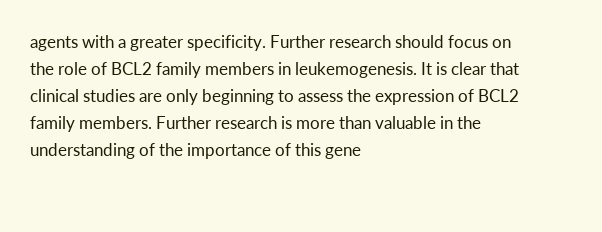agents with a greater specificity. Further research should focus on the role of BCL2 family members in leukemogenesis. It is clear that clinical studies are only beginning to assess the expression of BCL2 family members. Further research is more than valuable in the understanding of the importance of this gene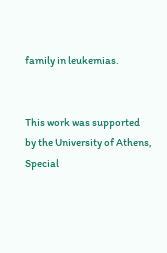family in leukemias.


This work was supported by the University of Athens, Special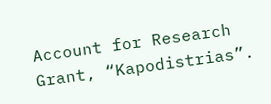Account for Research Grant, “Kapodistrias”.